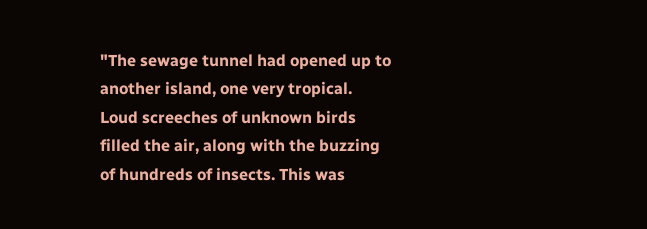"The sewage tunnel had opened up to another island, one very tropical. Loud screeches of unknown birds filled the air, along with the buzzing of hundreds of insects. This was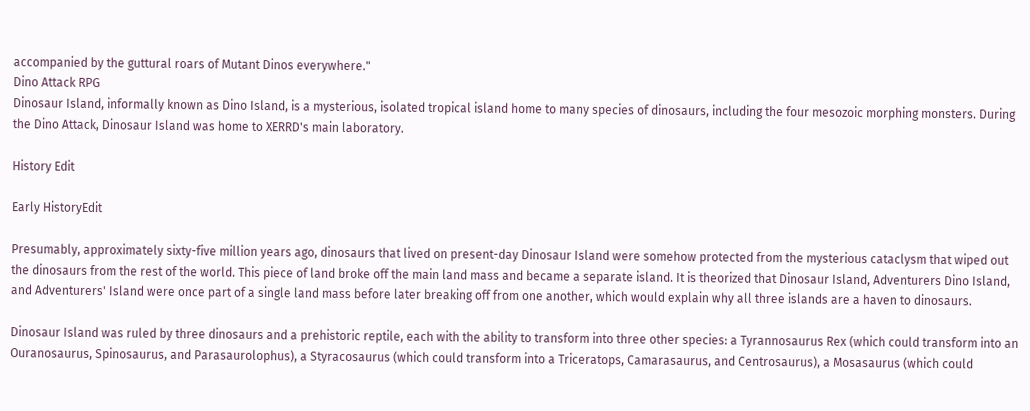accompanied by the guttural roars of Mutant Dinos everywhere."
Dino Attack RPG
Dinosaur Island, informally known as Dino Island, is a mysterious, isolated tropical island home to many species of dinosaurs, including the four mesozoic morphing monsters. During the Dino Attack, Dinosaur Island was home to XERRD's main laboratory.

History Edit

Early HistoryEdit

Presumably, approximately sixty-five million years ago, dinosaurs that lived on present-day Dinosaur Island were somehow protected from the mysterious cataclysm that wiped out the dinosaurs from the rest of the world. This piece of land broke off the main land mass and became a separate island. It is theorized that Dinosaur Island, Adventurers Dino Island, and Adventurers' Island were once part of a single land mass before later breaking off from one another, which would explain why all three islands are a haven to dinosaurs.

Dinosaur Island was ruled by three dinosaurs and a prehistoric reptile, each with the ability to transform into three other species: a Tyrannosaurus Rex (which could transform into an Ouranosaurus, Spinosaurus, and Parasaurolophus), a Styracosaurus (which could transform into a Triceratops, Camarasaurus, and Centrosaurus), a Mosasaurus (which could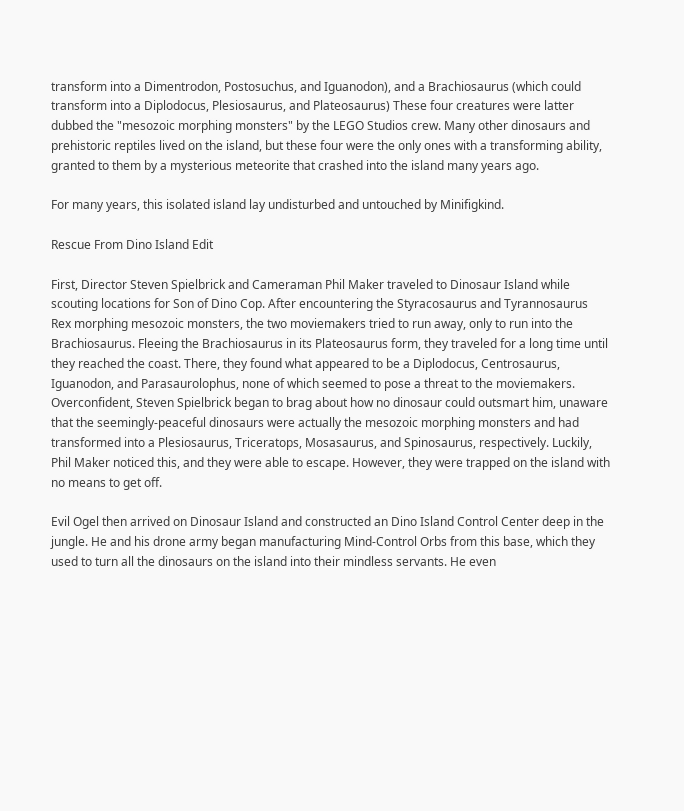transform into a Dimentrodon, Postosuchus, and Iguanodon), and a Brachiosaurus (which could transform into a Diplodocus, Plesiosaurus, and Plateosaurus) These four creatures were latter dubbed the "mesozoic morphing monsters" by the LEGO Studios crew. Many other dinosaurs and prehistoric reptiles lived on the island, but these four were the only ones with a transforming ability, granted to them by a mysterious meteorite that crashed into the island many years ago.

For many years, this isolated island lay undisturbed and untouched by Minifigkind.

Rescue From Dino Island Edit

First, Director Steven Spielbrick and Cameraman Phil Maker traveled to Dinosaur Island while scouting locations for Son of Dino Cop. After encountering the Styracosaurus and Tyrannosaurus Rex morphing mesozoic monsters, the two moviemakers tried to run away, only to run into the Brachiosaurus. Fleeing the Brachiosaurus in its Plateosaurus form, they traveled for a long time until they reached the coast. There, they found what appeared to be a Diplodocus, Centrosaurus, Iguanodon, and Parasaurolophus, none of which seemed to pose a threat to the moviemakers. Overconfident, Steven Spielbrick began to brag about how no dinosaur could outsmart him, unaware that the seemingly-peaceful dinosaurs were actually the mesozoic morphing monsters and had transformed into a Plesiosaurus, Triceratops, Mosasaurus, and Spinosaurus, respectively. Luckily, Phil Maker noticed this, and they were able to escape. However, they were trapped on the island with no means to get off.

Evil Ogel then arrived on Dinosaur Island and constructed an Dino Island Control Center deep in the jungle. He and his drone army began manufacturing Mind-Control Orbs from this base, which they used to turn all the dinosaurs on the island into their mindless servants. He even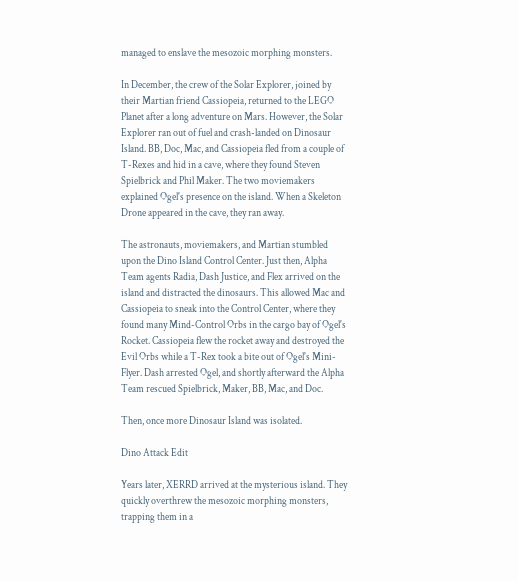managed to enslave the mesozoic morphing monsters.

In December, the crew of the Solar Explorer, joined by their Martian friend Cassiopeia, returned to the LEGO Planet after a long adventure on Mars. However, the Solar Explorer ran out of fuel and crash-landed on Dinosaur Island. BB, Doc, Mac, and Cassiopeia fled from a couple of T-Rexes and hid in a cave, where they found Steven Spielbrick and Phil Maker. The two moviemakers explained Ogel's presence on the island. When a Skeleton Drone appeared in the cave, they ran away.

The astronauts, moviemakers, and Martian stumbled upon the Dino Island Control Center. Just then, Alpha Team agents Radia, Dash Justice, and Flex arrived on the island and distracted the dinosaurs. This allowed Mac and Cassiopeia to sneak into the Control Center, where they found many Mind-Control Orbs in the cargo bay of Ogel's Rocket. Cassiopeia flew the rocket away and destroyed the Evil Orbs while a T-Rex took a bite out of Ogel's Mini-Flyer. Dash arrested Ogel, and shortly afterward the Alpha Team rescued Spielbrick, Maker, BB, Mac, and Doc.

Then, once more Dinosaur Island was isolated.

Dino Attack Edit

Years later, XERRD arrived at the mysterious island. They quickly overthrew the mesozoic morphing monsters, trapping them in a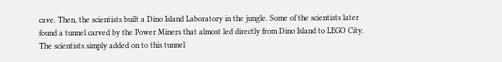cave. Then, the scientists built a Dino Island Laboratory in the jungle. Some of the scientists later found a tunnel carved by the Power Miners that almost led directly from Dino Island to LEGO City. The scientists simply added on to this tunnel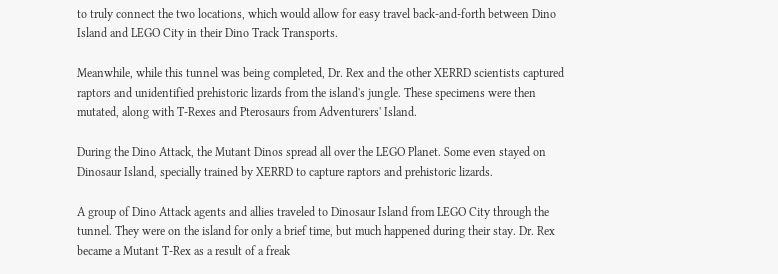to truly connect the two locations, which would allow for easy travel back-and-forth between Dino Island and LEGO City in their Dino Track Transports.

Meanwhile, while this tunnel was being completed, Dr. Rex and the other XERRD scientists captured raptors and unidentified prehistoric lizards from the island's jungle. These specimens were then mutated, along with T-Rexes and Pterosaurs from Adventurers' Island.

During the Dino Attack, the Mutant Dinos spread all over the LEGO Planet. Some even stayed on Dinosaur Island, specially trained by XERRD to capture raptors and prehistoric lizards.

A group of Dino Attack agents and allies traveled to Dinosaur Island from LEGO City through the tunnel. They were on the island for only a brief time, but much happened during their stay. Dr. Rex became a Mutant T-Rex as a result of a freak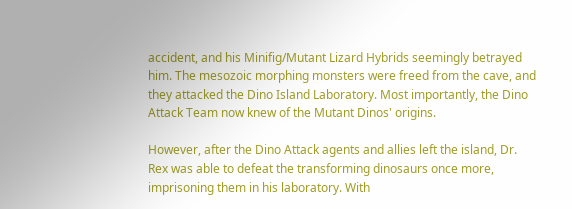accident, and his Minifig/Mutant Lizard Hybrids seemingly betrayed him. The mesozoic morphing monsters were freed from the cave, and they attacked the Dino Island Laboratory. Most importantly, the Dino Attack Team now knew of the Mutant Dinos' origins.

However, after the Dino Attack agents and allies left the island, Dr. Rex was able to defeat the transforming dinosaurs once more, imprisoning them in his laboratory. With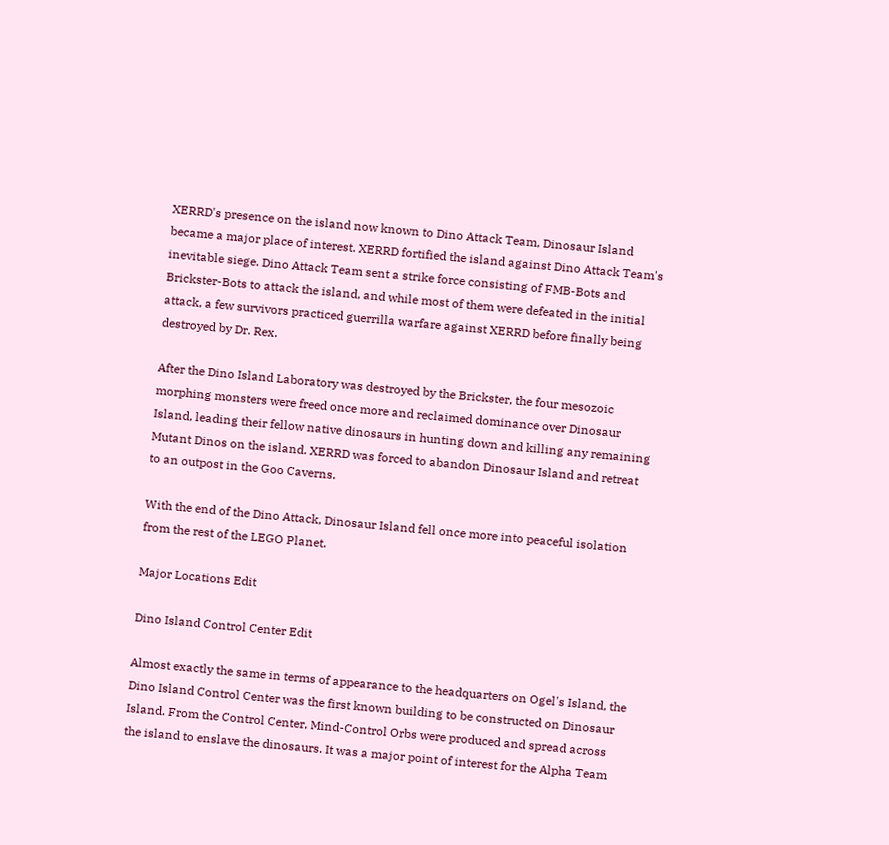XERRD's presence on the island now known to Dino Attack Team, Dinosaur Island became a major place of interest. XERRD fortified the island against Dino Attack Team's inevitable siege. Dino Attack Team sent a strike force consisting of FMB-Bots and Brickster-Bots to attack the island, and while most of them were defeated in the initial attack, a few survivors practiced guerrilla warfare against XERRD before finally being destroyed by Dr. Rex.

After the Dino Island Laboratory was destroyed by the Brickster, the four mesozoic morphing monsters were freed once more and reclaimed dominance over Dinosaur Island, leading their fellow native dinosaurs in hunting down and killing any remaining Mutant Dinos on the island. XERRD was forced to abandon Dinosaur Island and retreat to an outpost in the Goo Caverns.

With the end of the Dino Attack, Dinosaur Island fell once more into peaceful isolation from the rest of the LEGO Planet.

Major Locations Edit

Dino Island Control Center Edit

Almost exactly the same in terms of appearance to the headquarters on Ogel's Island, the Dino Island Control Center was the first known building to be constructed on Dinosaur Island. From the Control Center, Mind-Control Orbs were produced and spread across the island to enslave the dinosaurs. It was a major point of interest for the Alpha Team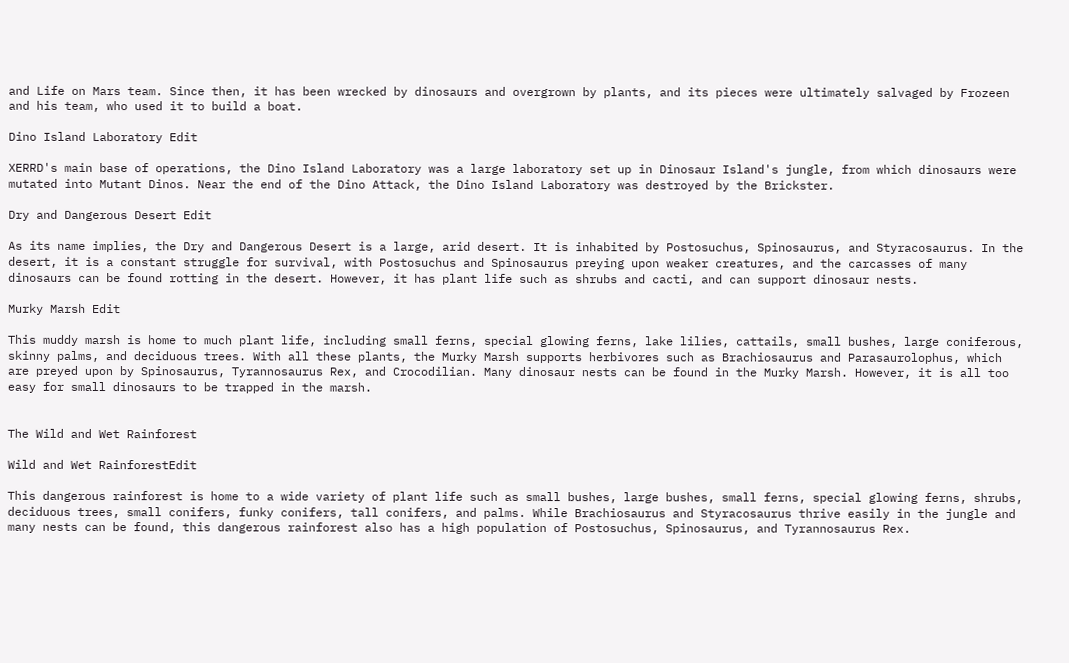and Life on Mars team. Since then, it has been wrecked by dinosaurs and overgrown by plants, and its pieces were ultimately salvaged by Frozeen and his team, who used it to build a boat.

Dino Island Laboratory Edit

XERRD's main base of operations, the Dino Island Laboratory was a large laboratory set up in Dinosaur Island's jungle, from which dinosaurs were mutated into Mutant Dinos. Near the end of the Dino Attack, the Dino Island Laboratory was destroyed by the Brickster.

Dry and Dangerous Desert Edit

As its name implies, the Dry and Dangerous Desert is a large, arid desert. It is inhabited by Postosuchus, Spinosaurus, and Styracosaurus. In the desert, it is a constant struggle for survival, with Postosuchus and Spinosaurus preying upon weaker creatures, and the carcasses of many dinosaurs can be found rotting in the desert. However, it has plant life such as shrubs and cacti, and can support dinosaur nests.

Murky Marsh Edit

This muddy marsh is home to much plant life, including small ferns, special glowing ferns, lake lilies, cattails, small bushes, large coniferous, skinny palms, and deciduous trees. With all these plants, the Murky Marsh supports herbivores such as Brachiosaurus and Parasaurolophus, which are preyed upon by Spinosaurus, Tyrannosaurus Rex, and Crocodilian. Many dinosaur nests can be found in the Murky Marsh. However, it is all too easy for small dinosaurs to be trapped in the marsh.


The Wild and Wet Rainforest

Wild and Wet RainforestEdit

This dangerous rainforest is home to a wide variety of plant life such as small bushes, large bushes, small ferns, special glowing ferns, shrubs, deciduous trees, small conifers, funky conifers, tall conifers, and palms. While Brachiosaurus and Styracosaurus thrive easily in the jungle and many nests can be found, this dangerous rainforest also has a high population of Postosuchus, Spinosaurus, and Tyrannosaurus Rex.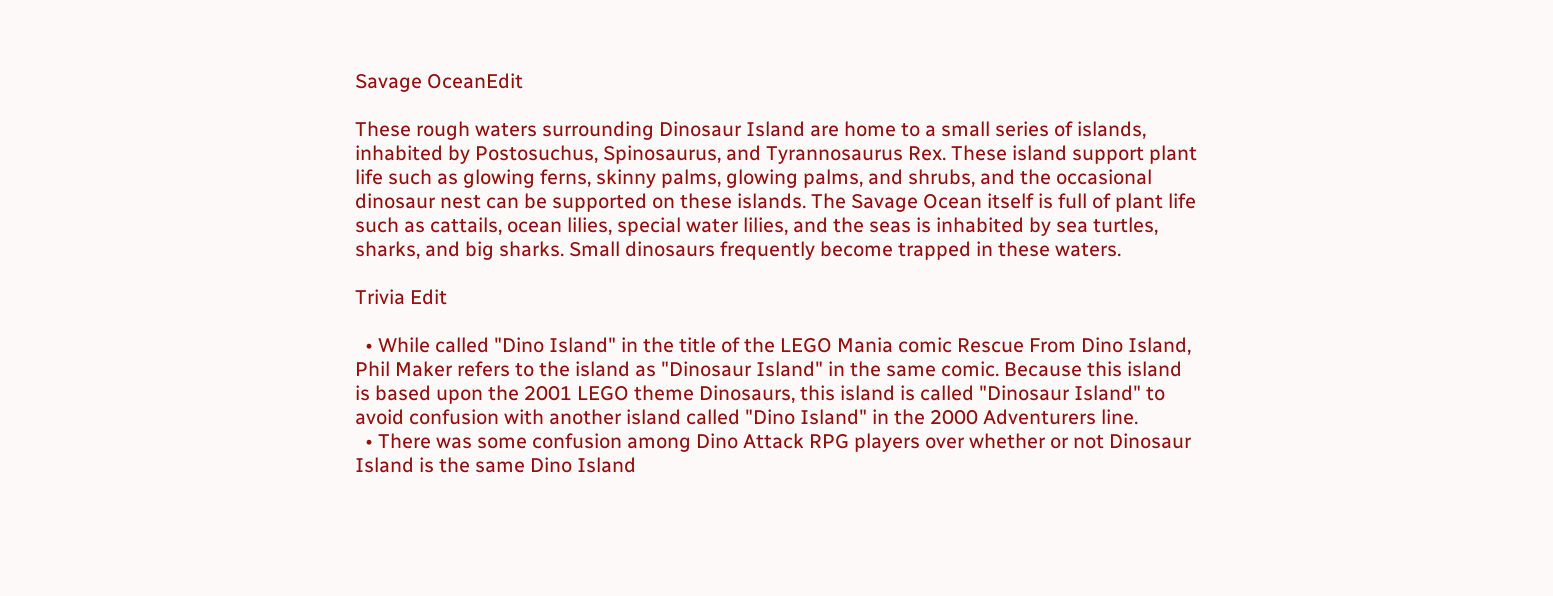Savage OceanEdit

These rough waters surrounding Dinosaur Island are home to a small series of islands, inhabited by Postosuchus, Spinosaurus, and Tyrannosaurus Rex. These island support plant life such as glowing ferns, skinny palms, glowing palms, and shrubs, and the occasional dinosaur nest can be supported on these islands. The Savage Ocean itself is full of plant life such as cattails, ocean lilies, special water lilies, and the seas is inhabited by sea turtles, sharks, and big sharks. Small dinosaurs frequently become trapped in these waters.

Trivia Edit

  • While called "Dino Island" in the title of the LEGO Mania comic Rescue From Dino Island, Phil Maker refers to the island as "Dinosaur Island" in the same comic. Because this island is based upon the 2001 LEGO theme Dinosaurs, this island is called "Dinosaur Island" to avoid confusion with another island called "Dino Island" in the 2000 Adventurers line.
  • There was some confusion among Dino Attack RPG players over whether or not Dinosaur Island is the same Dino Island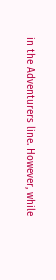in the Adventurers line. However, while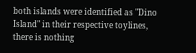both islands were identified as "Dino Island" in their respective toylines, there is nothing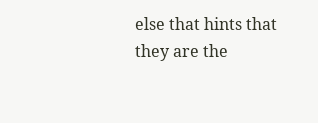else that hints that they are the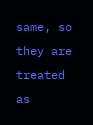same, so they are treated as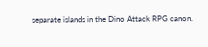separate islands in the Dino Attack RPG canon.